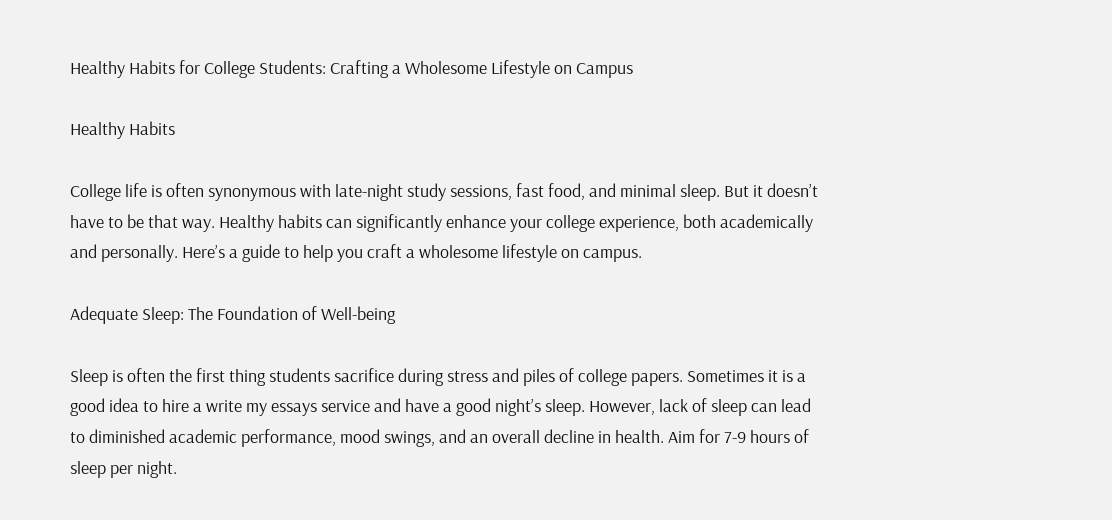Healthy Habits for College Students: Crafting a Wholesome Lifestyle on Campus

Healthy Habits

College life is often synonymous with late-night study sessions, fast food, and minimal sleep. But it doesn’t have to be that way. Healthy habits can significantly enhance your college experience, both academically and personally. Here’s a guide to help you craft a wholesome lifestyle on campus.

Adequate Sleep: The Foundation of Well-being

Sleep is often the first thing students sacrifice during stress and piles of college papers. Sometimes it is a good idea to hire a write my essays service and have a good night’s sleep. However, lack of sleep can lead to diminished academic performance, mood swings, and an overall decline in health. Aim for 7-9 hours of sleep per night.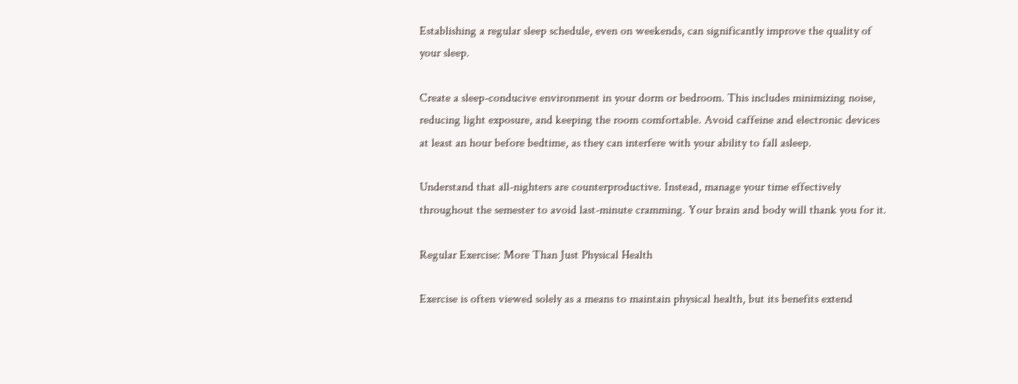Establishing a regular sleep schedule, even on weekends, can significantly improve the quality of your sleep.

Create a sleep-conducive environment in your dorm or bedroom. This includes minimizing noise, reducing light exposure, and keeping the room comfortable. Avoid caffeine and electronic devices at least an hour before bedtime, as they can interfere with your ability to fall asleep.

Understand that all-nighters are counterproductive. Instead, manage your time effectively throughout the semester to avoid last-minute cramming. Your brain and body will thank you for it.

Regular Exercise: More Than Just Physical Health

Exercise is often viewed solely as a means to maintain physical health, but its benefits extend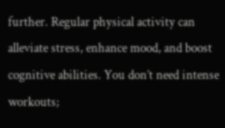further. Regular physical activity can alleviate stress, enhance mood, and boost cognitive abilities. You don’t need intense workouts;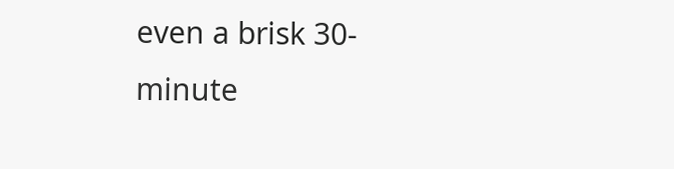even a brisk 30-minute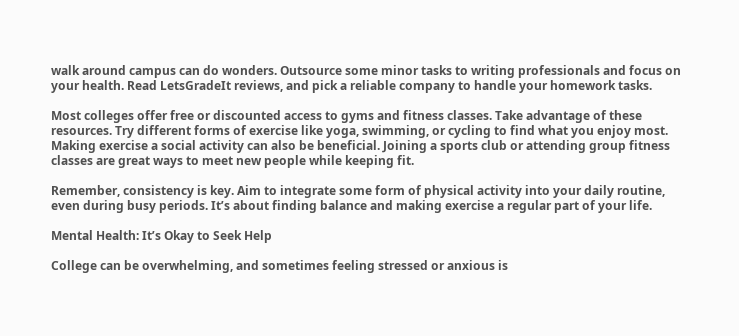walk around campus can do wonders. Outsource some minor tasks to writing professionals and focus on your health. Read LetsGradeIt reviews, and pick a reliable company to handle your homework tasks.

Most colleges offer free or discounted access to gyms and fitness classes. Take advantage of these resources. Try different forms of exercise like yoga, swimming, or cycling to find what you enjoy most. Making exercise a social activity can also be beneficial. Joining a sports club or attending group fitness classes are great ways to meet new people while keeping fit.

Remember, consistency is key. Aim to integrate some form of physical activity into your daily routine, even during busy periods. It’s about finding balance and making exercise a regular part of your life.

Mental Health: It’s Okay to Seek Help

College can be overwhelming, and sometimes feeling stressed or anxious is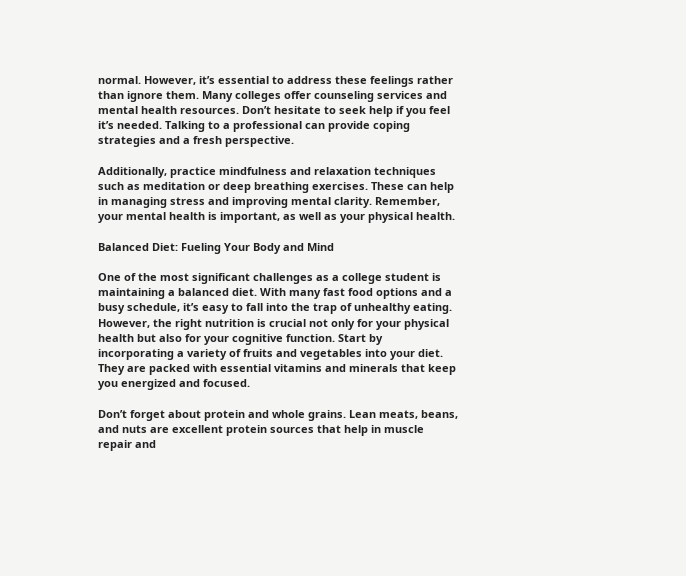normal. However, it’s essential to address these feelings rather than ignore them. Many colleges offer counseling services and mental health resources. Don’t hesitate to seek help if you feel it’s needed. Talking to a professional can provide coping strategies and a fresh perspective.

Additionally, practice mindfulness and relaxation techniques such as meditation or deep breathing exercises. These can help in managing stress and improving mental clarity. Remember, your mental health is important, as well as your physical health.

Balanced Diet: Fueling Your Body and Mind

One of the most significant challenges as a college student is maintaining a balanced diet. With many fast food options and a busy schedule, it’s easy to fall into the trap of unhealthy eating. However, the right nutrition is crucial not only for your physical health but also for your cognitive function. Start by incorporating a variety of fruits and vegetables into your diet. They are packed with essential vitamins and minerals that keep you energized and focused.

Don’t forget about protein and whole grains. Lean meats, beans, and nuts are excellent protein sources that help in muscle repair and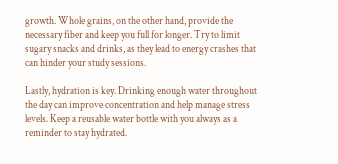growth. Whole grains, on the other hand, provide the necessary fiber and keep you full for longer. Try to limit sugary snacks and drinks, as they lead to energy crashes that can hinder your study sessions.

Lastly, hydration is key. Drinking enough water throughout the day can improve concentration and help manage stress levels. Keep a reusable water bottle with you always as a reminder to stay hydrated.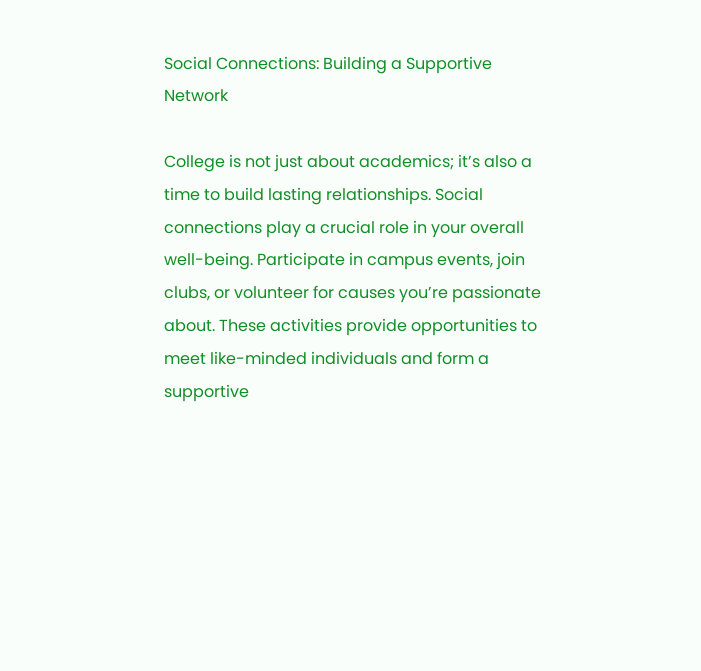Social Connections: Building a Supportive Network

College is not just about academics; it’s also a time to build lasting relationships. Social connections play a crucial role in your overall well-being. Participate in campus events, join clubs, or volunteer for causes you’re passionate about. These activities provide opportunities to meet like-minded individuals and form a supportive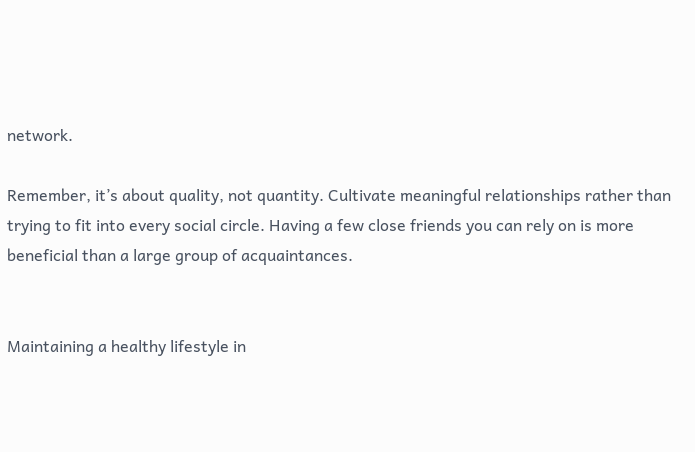network.

Remember, it’s about quality, not quantity. Cultivate meaningful relationships rather than trying to fit into every social circle. Having a few close friends you can rely on is more beneficial than a large group of acquaintances.


Maintaining a healthy lifestyle in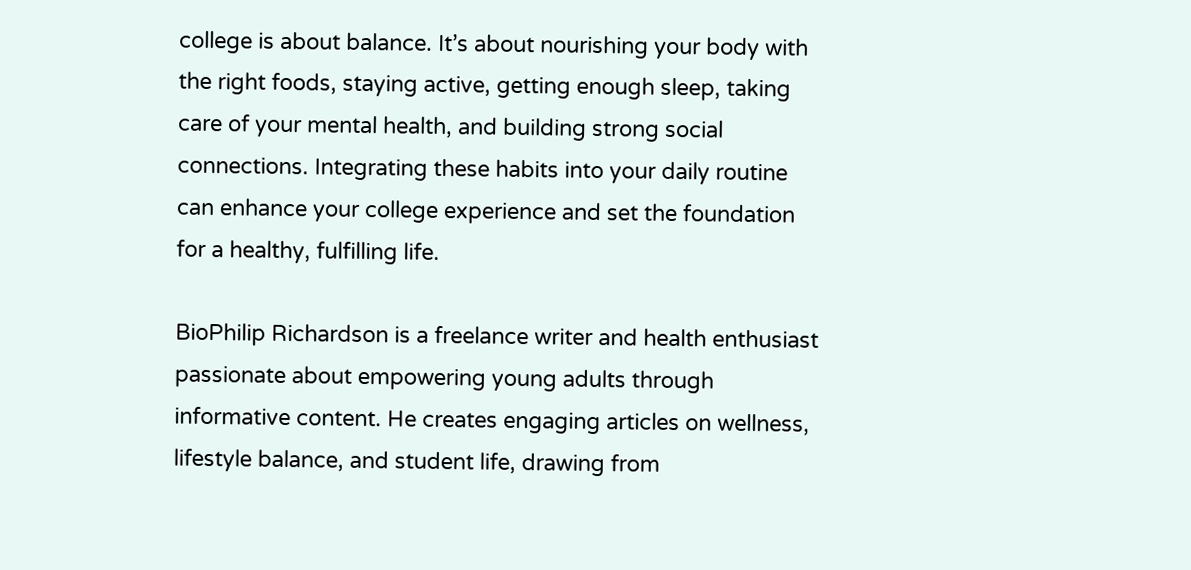college is about balance. It’s about nourishing your body with the right foods, staying active, getting enough sleep, taking care of your mental health, and building strong social connections. Integrating these habits into your daily routine can enhance your college experience and set the foundation for a healthy, fulfilling life.

BioPhilip Richardson is a freelance writer and health enthusiast passionate about empowering young adults through informative content. He creates engaging articles on wellness, lifestyle balance, and student life, drawing from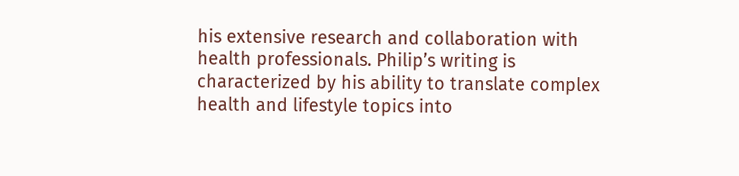his extensive research and collaboration with health professionals. Philip’s writing is characterized by his ability to translate complex health and lifestyle topics into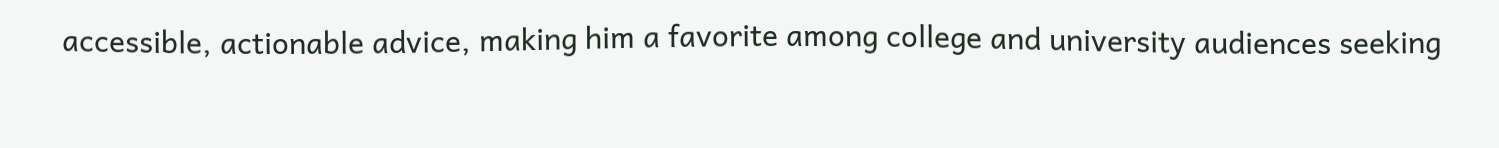accessible, actionable advice, making him a favorite among college and university audiences seeking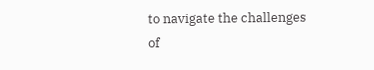to navigate the challenges of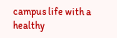campus life with a healthy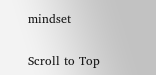mindset

Scroll to Top